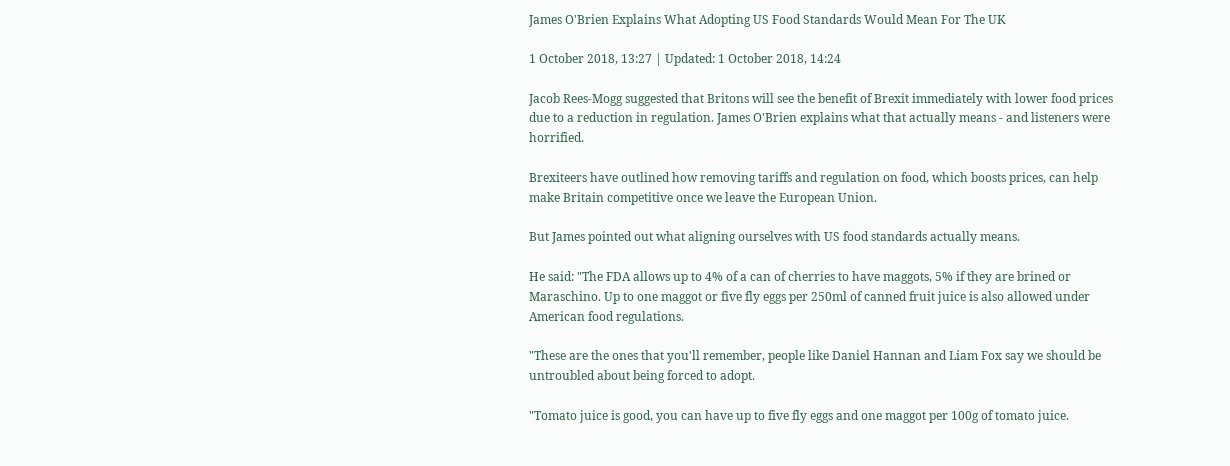James O'Brien Explains What Adopting US Food Standards Would Mean For The UK

1 October 2018, 13:27 | Updated: 1 October 2018, 14:24

Jacob Rees-Mogg suggested that Britons will see the benefit of Brexit immediately with lower food prices due to a reduction in regulation. James O'Brien explains what that actually means - and listeners were horrified.

Brexiteers have outlined how removing tariffs and regulation on food, which boosts prices, can help make Britain competitive once we leave the European Union.

But James pointed out what aligning ourselves with US food standards actually means.

He said: "The FDA allows up to 4% of a can of cherries to have maggots, 5% if they are brined or Maraschino. Up to one maggot or five fly eggs per 250ml of canned fruit juice is also allowed under American food regulations.

"These are the ones that you'll remember, people like Daniel Hannan and Liam Fox say we should be untroubled about being forced to adopt.

"Tomato juice is good, you can have up to five fly eggs and one maggot per 100g of tomato juice.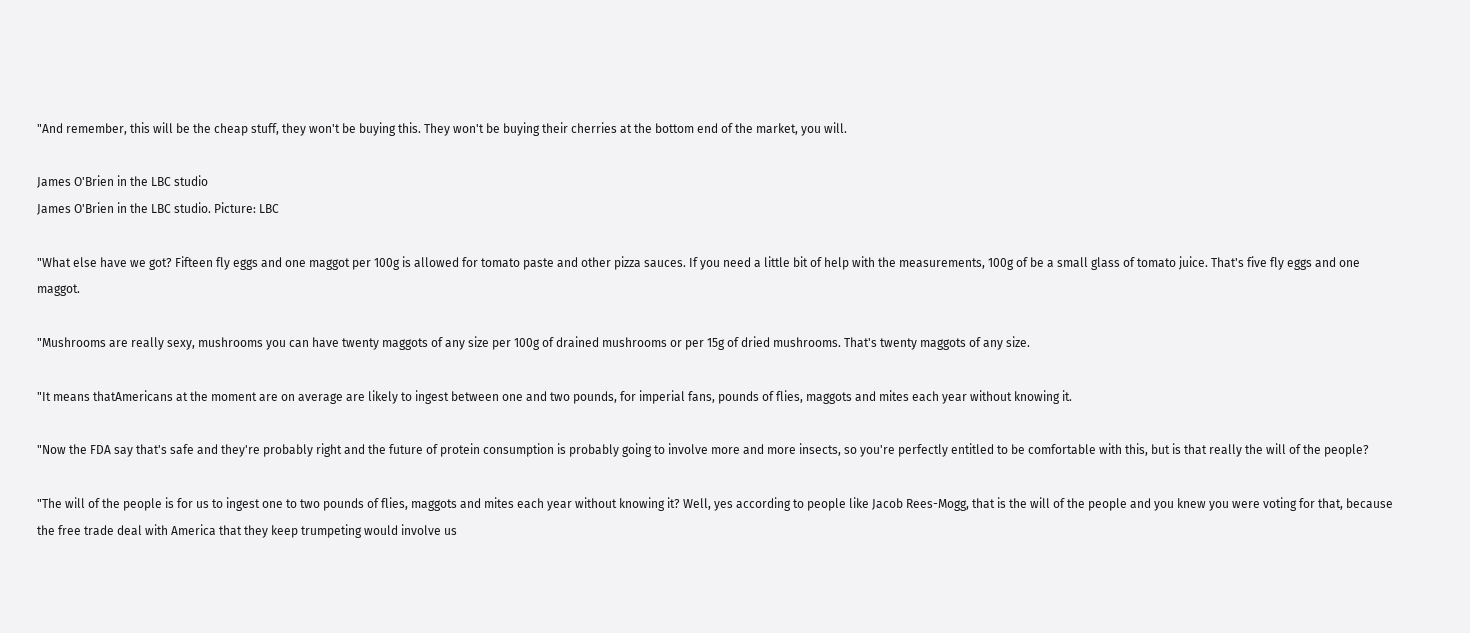"And remember, this will be the cheap stuff, they won't be buying this. They won't be buying their cherries at the bottom end of the market, you will.

James O'Brien in the LBC studio
James O'Brien in the LBC studio. Picture: LBC

"What else have we got? Fifteen fly eggs and one maggot per 100g is allowed for tomato paste and other pizza sauces. If you need a little bit of help with the measurements, 100g of be a small glass of tomato juice. That's five fly eggs and one maggot.

"Mushrooms are really sexy, mushrooms you can have twenty maggots of any size per 100g of drained mushrooms or per 15g of dried mushrooms. That's twenty maggots of any size.

"It means thatAmericans at the moment are on average are likely to ingest between one and two pounds, for imperial fans, pounds of flies, maggots and mites each year without knowing it.

"Now the FDA say that's safe and they're probably right and the future of protein consumption is probably going to involve more and more insects, so you're perfectly entitled to be comfortable with this, but is that really the will of the people?

"The will of the people is for us to ingest one to two pounds of flies, maggots and mites each year without knowing it? Well, yes according to people like Jacob Rees-Mogg, that is the will of the people and you knew you were voting for that, because the free trade deal with America that they keep trumpeting would involve us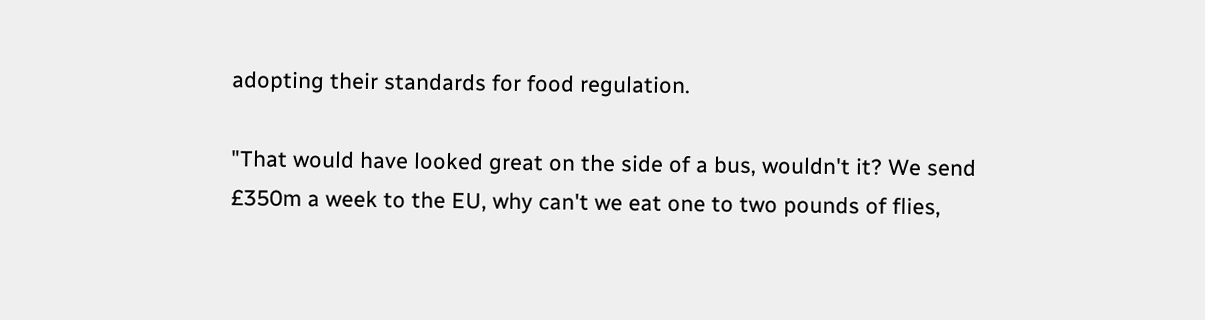adopting their standards for food regulation.

"That would have looked great on the side of a bus, wouldn't it? We send £350m a week to the EU, why can't we eat one to two pounds of flies,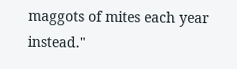maggots of mites each year instead."